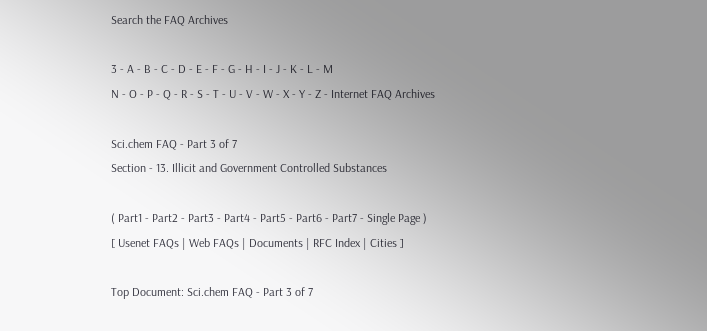Search the FAQ Archives

3 - A - B - C - D - E - F - G - H - I - J - K - L - M
N - O - P - Q - R - S - T - U - V - W - X - Y - Z - Internet FAQ Archives

Sci.chem FAQ - Part 3 of 7
Section - 13. Illicit and Government Controlled Substances

( Part1 - Part2 - Part3 - Part4 - Part5 - Part6 - Part7 - Single Page )
[ Usenet FAQs | Web FAQs | Documents | RFC Index | Cities ]

Top Document: Sci.chem FAQ - Part 3 of 7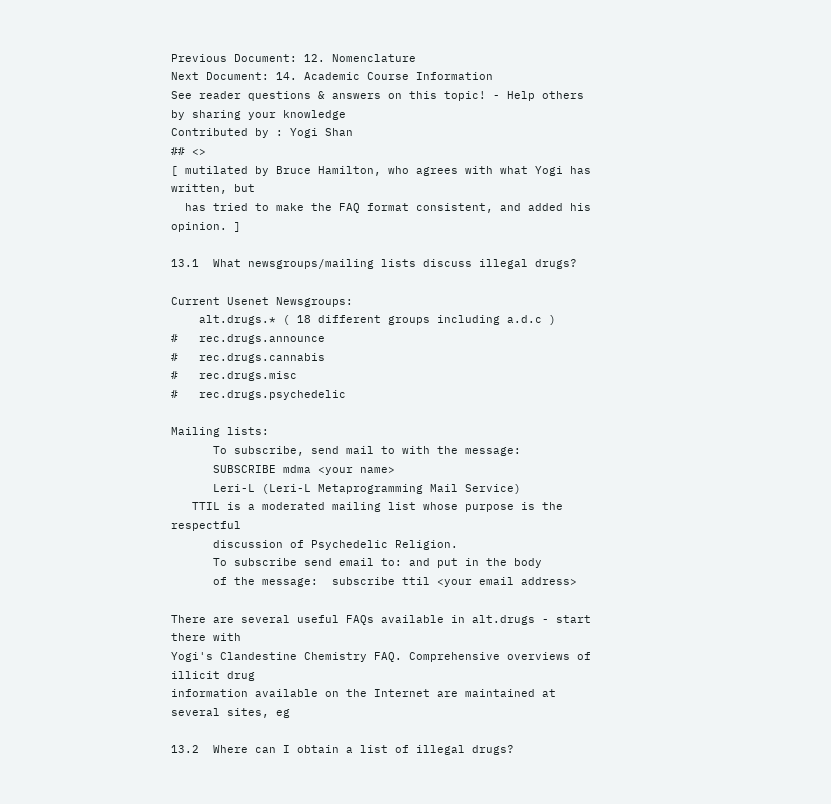Previous Document: 12. Nomenclature
Next Document: 14. Academic Course Information
See reader questions & answers on this topic! - Help others by sharing your knowledge
Contributed by : Yogi Shan
## <>
[ mutilated by Bruce Hamilton, who agrees with what Yogi has written, but
  has tried to make the FAQ format consistent, and added his opinion. ]

13.1  What newsgroups/mailing lists discuss illegal drugs?

Current Usenet Newsgroups:
    alt.drugs.* ( 18 different groups including a.d.c )
#   rec.drugs.announce
#   rec.drugs.cannabis
#   rec.drugs.misc
#   rec.drugs.psychedelic

Mailing lists:
      To subscribe, send mail to with the message:
      SUBSCRIBE mdma <your name>
      Leri-L (Leri-L Metaprogramming Mail Service)
   TTIL is a moderated mailing list whose purpose is the respectful
      discussion of Psychedelic Religion.
      To subscribe send email to: and put in the body
      of the message:  subscribe ttil <your email address>

There are several useful FAQs available in alt.drugs - start there with
Yogi's Clandestine Chemistry FAQ. Comprehensive overviews of illicit drug
information available on the Internet are maintained at several sites, eg

13.2  Where can I obtain a list of illegal drugs?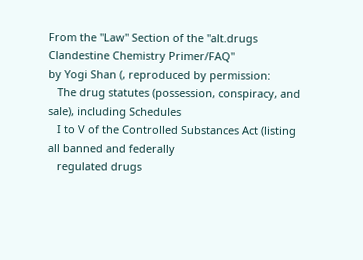From the "Law" Section of the "alt.drugs Clandestine Chemistry Primer/FAQ"
by Yogi Shan (, reproduced by permission:
   The drug statutes (possession, conspiracy, and sale), including Schedules
   I to V of the Controlled Substances Act (listing all banned and federally
   regulated drugs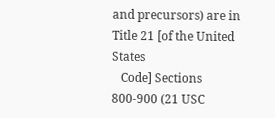and precursors) are in Title 21 [of the United States
   Code] Sections 800-900 (21 USC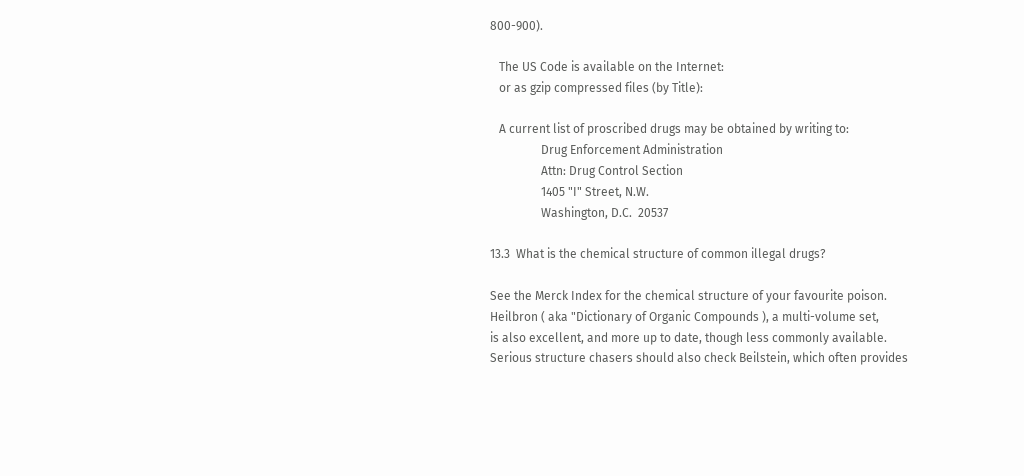800-900).

   The US Code is available on the Internet:
   or as gzip compressed files (by Title):

   A current list of proscribed drugs may be obtained by writing to:
                 Drug Enforcement Administration
                 Attn: Drug Control Section
                 1405 "I" Street, N.W.
                 Washington, D.C.  20537

13.3  What is the chemical structure of common illegal drugs?

See the Merck Index for the chemical structure of your favourite poison.
Heilbron ( aka "Dictionary of Organic Compounds ), a multi-volume set,
is also excellent, and more up to date, though less commonly available.
Serious structure chasers should also check Beilstein, which often provides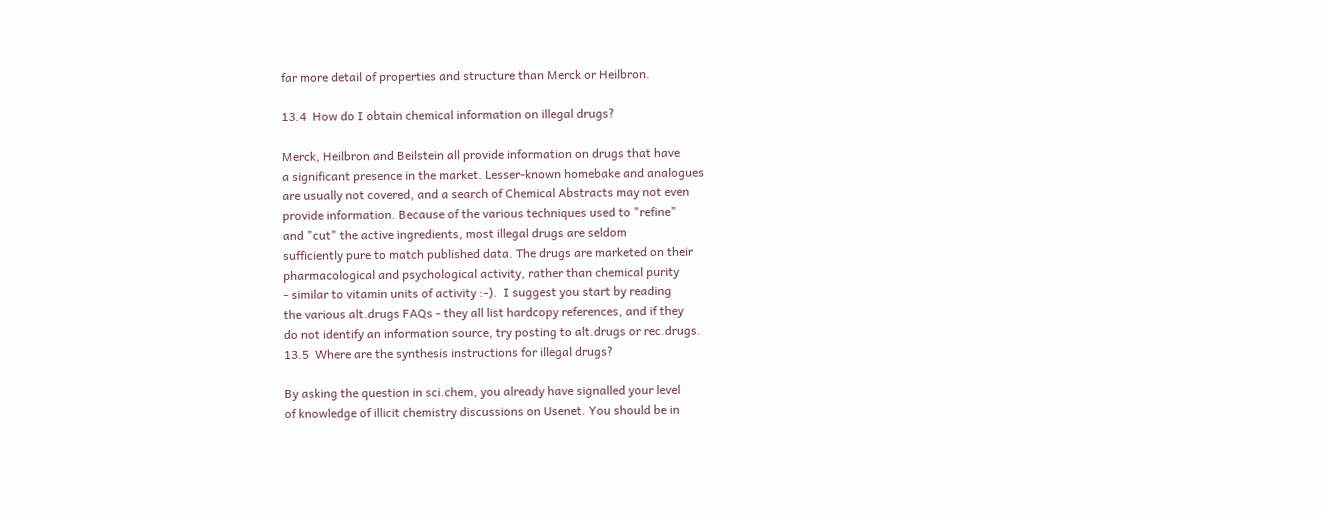far more detail of properties and structure than Merck or Heilbron.

13.4  How do I obtain chemical information on illegal drugs?

Merck, Heilbron and Beilstein all provide information on drugs that have
a significant presence in the market. Lesser-known homebake and analogues
are usually not covered, and a search of Chemical Abstracts may not even
provide information. Because of the various techniques used to "refine"
and "cut" the active ingredients, most illegal drugs are seldom
sufficiently pure to match published data. The drugs are marketed on their
pharmacological and psychological activity, rather than chemical purity
- similar to vitamin units of activity :-).  I suggest you start by reading
the various alt.drugs FAQs - they all list hardcopy references, and if they
do not identify an information source, try posting to alt.drugs or rec.drugs.
13.5  Where are the synthesis instructions for illegal drugs?

By asking the question in sci.chem, you already have signalled your level
of knowledge of illicit chemistry discussions on Usenet. You should be in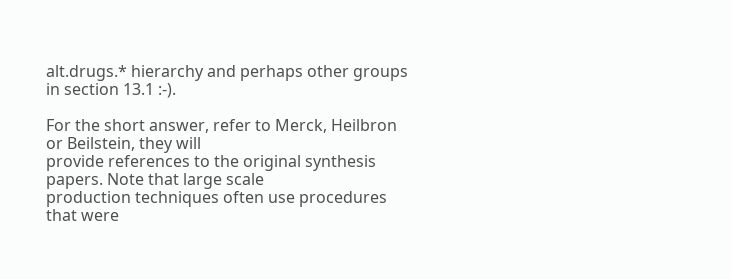alt.drugs.* hierarchy and perhaps other groups in section 13.1 :-).

For the short answer, refer to Merck, Heilbron or Beilstein, they will
provide references to the original synthesis papers. Note that large scale
production techniques often use procedures that were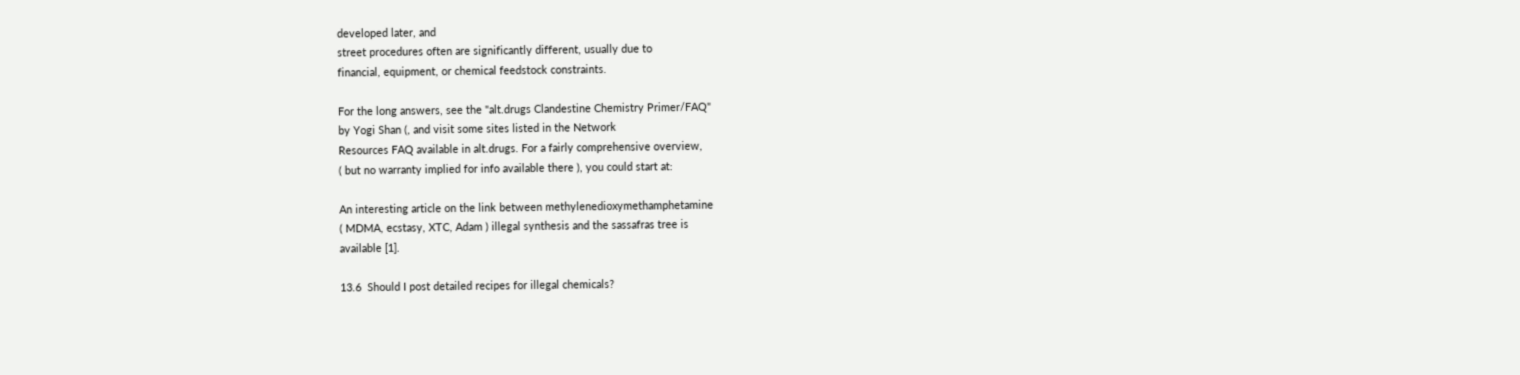developed later, and
street procedures often are significantly different, usually due to
financial, equipment, or chemical feedstock constraints.

For the long answers, see the "alt.drugs Clandestine Chemistry Primer/FAQ"
by Yogi Shan (, and visit some sites listed in the Network
Resources FAQ available in alt.drugs. For a fairly comprehensive overview,
( but no warranty implied for info available there ), you could start at:

An interesting article on the link between methylenedioxymethamphetamine
( MDMA, ecstasy, XTC, Adam ) illegal synthesis and the sassafras tree is
available [1].

13.6  Should I post detailed recipes for illegal chemicals?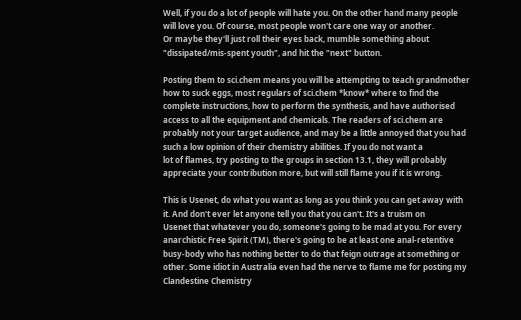Well, if you do a lot of people will hate you. On the other hand many people
will love you. Of course, most people won't care one way or another.
Or maybe they'll just roll their eyes back, mumble something about
"dissipated/mis-spent youth", and hit the "next" button.

Posting them to sci.chem means you will be attempting to teach grandmother
how to suck eggs, most regulars of sci.chem *know* where to find the
complete instructions, how to perform the synthesis, and have authorised
access to all the equipment and chemicals. The readers of sci.chem are
probably not your target audience, and may be a little annoyed that you had
such a low opinion of their chemistry abilities. If you do not want a
lot of flames, try posting to the groups in section 13.1, they will probably
appreciate your contribution more, but will still flame you if it is wrong.

This is Usenet, do what you want as long as you think you can get away with
it. And don't ever let anyone tell you that you can't. It's a truism on
Usenet that whatever you do, someone's going to be mad at you. For every
anarchistic Free Spirit (TM), there's going to be at least one anal-retentive
busy-body who has nothing better to do that feign outrage at something or
other. Some idiot in Australia even had the nerve to flame me for posting my
Clandestine Chemistry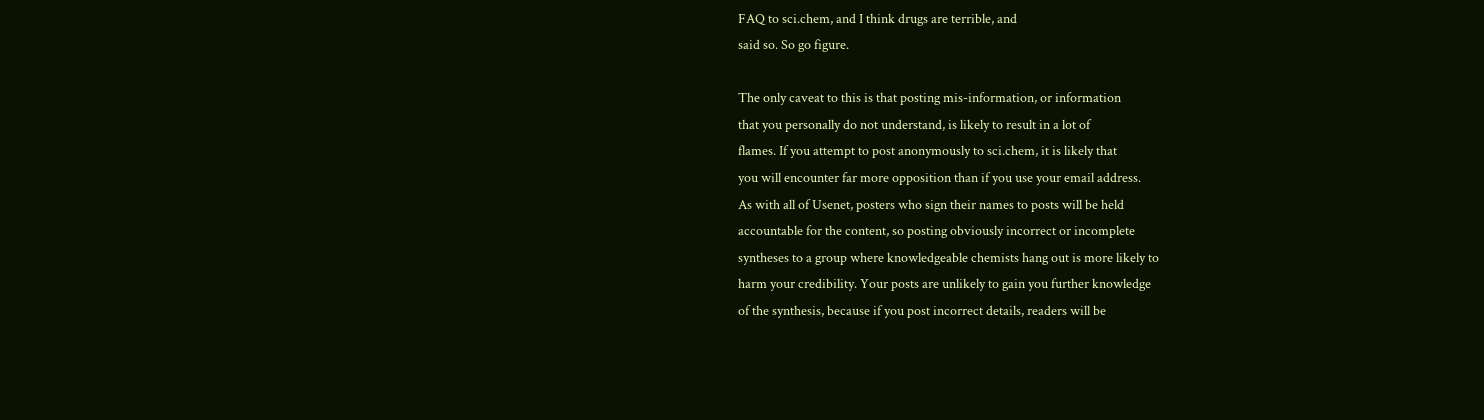FAQ to sci.chem, and I think drugs are terrible, and
said so. So go figure.

The only caveat to this is that posting mis-information, or information
that you personally do not understand, is likely to result in a lot of
flames. If you attempt to post anonymously to sci.chem, it is likely that
you will encounter far more opposition than if you use your email address.
As with all of Usenet, posters who sign their names to posts will be held
accountable for the content, so posting obviously incorrect or incomplete
syntheses to a group where knowledgeable chemists hang out is more likely to
harm your credibility. Your posts are unlikely to gain you further knowledge
of the synthesis, because if you post incorrect details, readers will be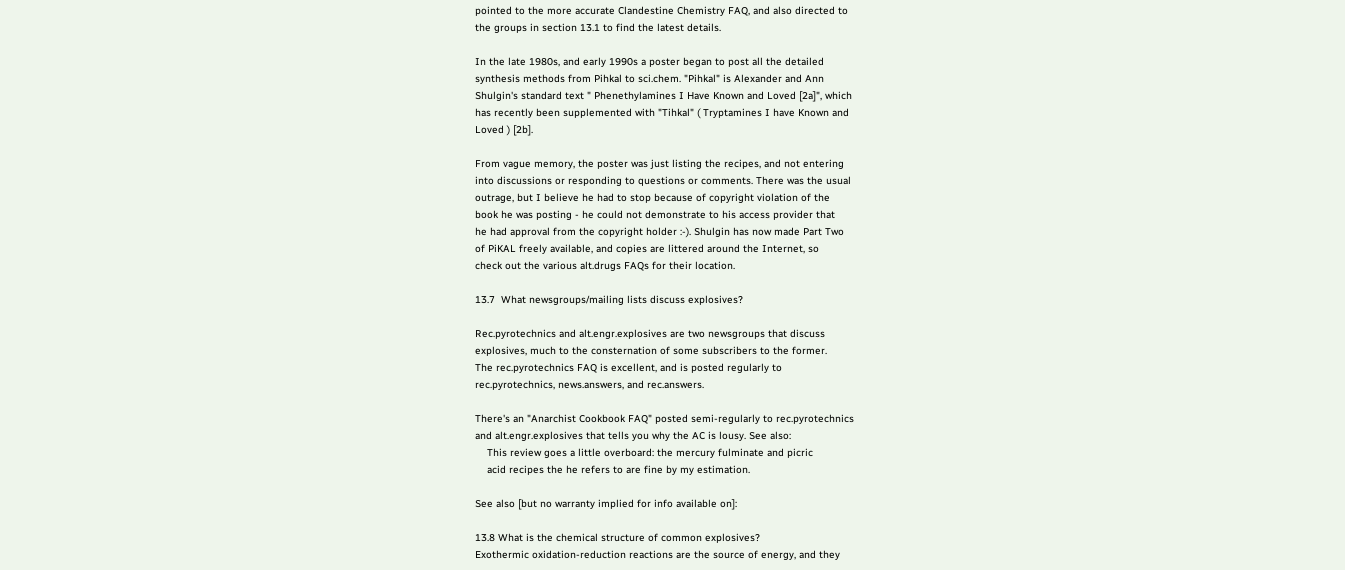pointed to the more accurate Clandestine Chemistry FAQ, and also directed to
the groups in section 13.1 to find the latest details.

In the late 1980s, and early 1990s a poster began to post all the detailed
synthesis methods from Pihkal to sci.chem. "Pihkal" is Alexander and Ann
Shulgin's standard text " Phenethylamines I Have Known and Loved [2a]", which
has recently been supplemented with "Tihkal" ( Tryptamines I have Known and
Loved ) [2b].

From vague memory, the poster was just listing the recipes, and not entering
into discussions or responding to questions or comments. There was the usual
outrage, but I believe he had to stop because of copyright violation of the
book he was posting - he could not demonstrate to his access provider that
he had approval from the copyright holder :-). Shulgin has now made Part Two
of PiKAL freely available, and copies are littered around the Internet, so
check out the various alt.drugs FAQs for their location.

13.7  What newsgroups/mailing lists discuss explosives?

Rec.pyrotechnics and alt.engr.explosives are two newsgroups that discuss
explosives, much to the consternation of some subscribers to the former.
The rec.pyrotechnics FAQ is excellent, and is posted regularly to
rec.pyrotechnics, news.answers, and rec.answers.

There's an "Anarchist Cookbook FAQ" posted semi-regularly to rec.pyrotechnics
and alt.engr.explosives that tells you why the AC is lousy. See also:
    This review goes a little overboard: the mercury fulminate and picric
    acid recipes the he refers to are fine by my estimation.

See also [but no warranty implied for info available on]:

13.8 What is the chemical structure of common explosives?
Exothermic oxidation-reduction reactions are the source of energy, and they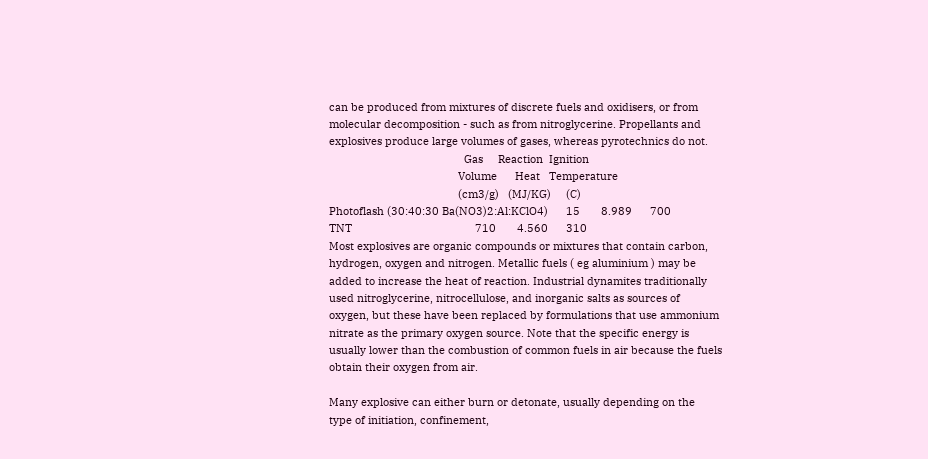can be produced from mixtures of discrete fuels and oxidisers, or from
molecular decomposition - such as from nitroglycerine. Propellants and
explosives produce large volumes of gases, whereas pyrotechnics do not.
                                             Gas     Reaction  Ignition
                                           Volume      Heat   Temperature
                                           (cm3/g)   (MJ/KG)     (C)
Photoflash (30:40:30 Ba(NO3)2:Al:KClO4)      15       8.989      700
TNT                                         710       4.560      310
Most explosives are organic compounds or mixtures that contain carbon,
hydrogen, oxygen and nitrogen. Metallic fuels ( eg aluminium ) may be
added to increase the heat of reaction. Industrial dynamites traditionally
used nitroglycerine, nitrocellulose, and inorganic salts as sources of
oxygen, but these have been replaced by formulations that use ammonium
nitrate as the primary oxygen source. Note that the specific energy is
usually lower than the combustion of common fuels in air because the fuels
obtain their oxygen from air.

Many explosive can either burn or detonate, usually depending on the
type of initiation, confinement,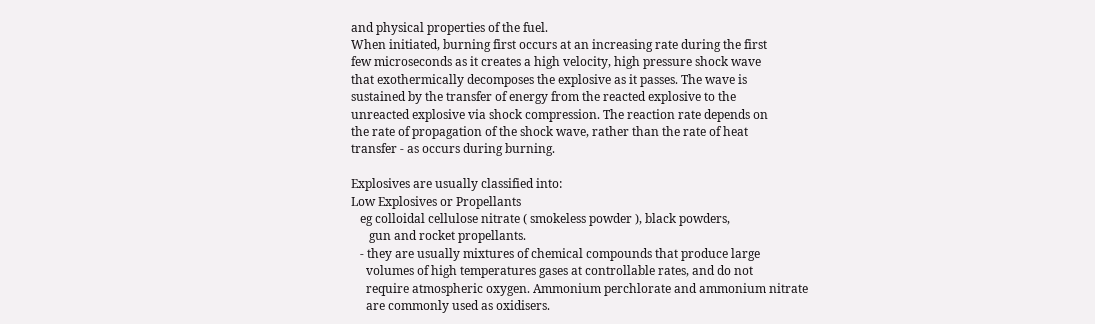and physical properties of the fuel.
When initiated, burning first occurs at an increasing rate during the first
few microseconds as it creates a high velocity, high pressure shock wave
that exothermically decomposes the explosive as it passes. The wave is
sustained by the transfer of energy from the reacted explosive to the
unreacted explosive via shock compression. The reaction rate depends on
the rate of propagation of the shock wave, rather than the rate of heat
transfer - as occurs during burning.

Explosives are usually classified into:
Low Explosives or Propellants
   eg colloidal cellulose nitrate ( smokeless powder ), black powders,
      gun and rocket propellants.
   - they are usually mixtures of chemical compounds that produce large
     volumes of high temperatures gases at controllable rates, and do not
     require atmospheric oxygen. Ammonium perchlorate and ammonium nitrate
     are commonly used as oxidisers.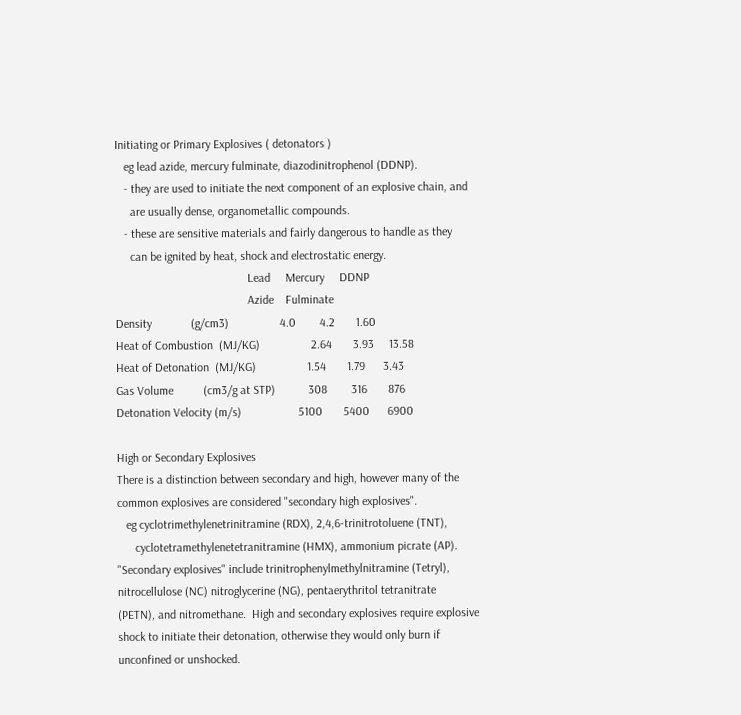Initiating or Primary Explosives ( detonators )
   eg lead azide, mercury fulminate, diazodinitrophenol (DDNP).
   - they are used to initiate the next component of an explosive chain, and
     are usually dense, organometallic compounds.
   - these are sensitive materials and fairly dangerous to handle as they
     can be ignited by heat, shock and electrostatic energy.
                                            Lead     Mercury     DDNP
                                            Azide    Fulminate
Density             (g/cm3)                 4.0        4.2       1.60
Heat of Combustion  (MJ/KG)                 2.64       3.93     13.58
Heat of Detonation  (MJ/KG)                 1.54       1.79      3.43
Gas Volume          (cm3/g at STP)           308        316       876
Detonation Velocity (m/s)                   5100       5400      6900

High or Secondary Explosives
There is a distinction between secondary and high, however many of the
common explosives are considered "secondary high explosives".
   eg cyclotrimethylenetrinitramine (RDX), 2,4,6-trinitrotoluene (TNT),
      cyclotetramethylenetetranitramine (HMX), ammonium picrate (AP).
"Secondary explosives" include trinitrophenylmethylnitramine (Tetryl),
nitrocellulose (NC) nitroglycerine (NG), pentaerythritol tetranitrate
(PETN), and nitromethane.  High and secondary explosives require explosive
shock to initiate their detonation, otherwise they would only burn if
unconfined or unshocked.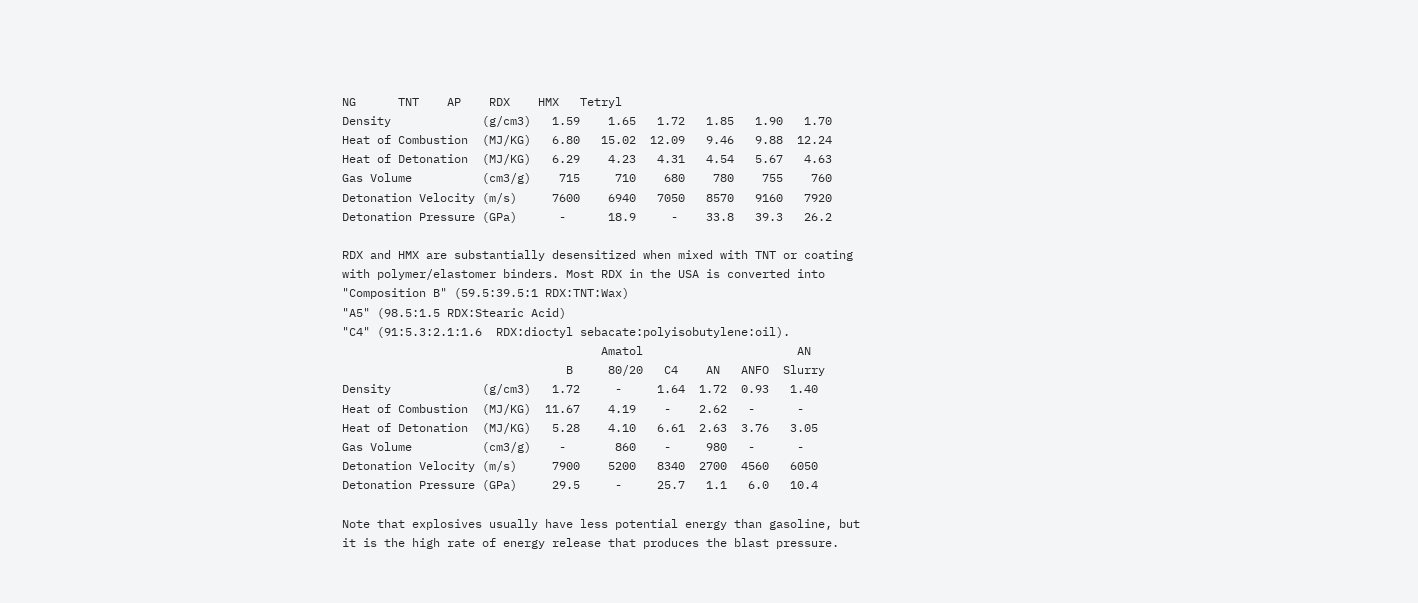NG      TNT    AP    RDX    HMX   Tetryl
Density             (g/cm3)   1.59    1.65   1.72   1.85   1.90   1.70
Heat of Combustion  (MJ/KG)   6.80   15.02  12.09   9.46   9.88  12.24
Heat of Detonation  (MJ/KG)   6.29    4.23   4.31   4.54   5.67   4.63
Gas Volume          (cm3/g)    715     710    680    780    755    760
Detonation Velocity (m/s)     7600    6940   7050   8570   9160   7920
Detonation Pressure (GPa)      -      18.9     -    33.8   39.3   26.2

RDX and HMX are substantially desensitized when mixed with TNT or coating
with polymer/elastomer binders. Most RDX in the USA is converted into
"Composition B" (59.5:39.5:1 RDX:TNT:Wax)
"A5" (98.5:1.5 RDX:Stearic Acid)
"C4" (91:5.3:2.1:1.6  RDX:dioctyl sebacate:polyisobutylene:oil).
                                     Amatol                      AN
                                B     80/20   C4    AN   ANFO  Slurry
Density             (g/cm3)   1.72     -     1.64  1.72  0.93   1.40
Heat of Combustion  (MJ/KG)  11.67    4.19    -    2.62   -      -
Heat of Detonation  (MJ/KG)   5.28    4.10   6.61  2.63  3.76   3.05
Gas Volume          (cm3/g)    -       860    -     980   -      -
Detonation Velocity (m/s)     7900    5200   8340  2700  4560   6050
Detonation Pressure (GPa)     29.5     -     25.7   1.1   6.0   10.4

Note that explosives usually have less potential energy than gasoline, but
it is the high rate of energy release that produces the blast pressure.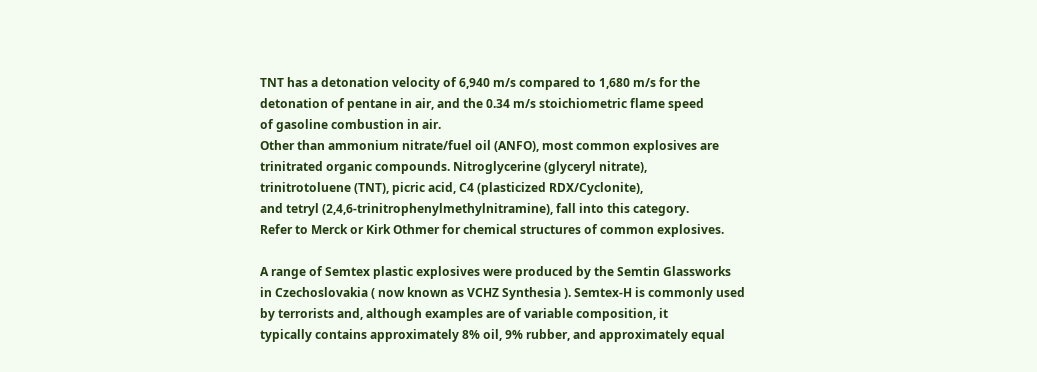TNT has a detonation velocity of 6,940 m/s compared to 1,680 m/s for the
detonation of pentane in air, and the 0.34 m/s stoichiometric flame speed
of gasoline combustion in air.
Other than ammonium nitrate/fuel oil (ANFO), most common explosives are
trinitrated organic compounds. Nitroglycerine (glyceryl nitrate),
trinitrotoluene (TNT), picric acid, C4 (plasticized RDX/Cyclonite),
and tetryl (2,4,6-trinitrophenylmethylnitramine), fall into this category.
Refer to Merck or Kirk Othmer for chemical structures of common explosives.

A range of Semtex plastic explosives were produced by the Semtin Glassworks
in Czechoslovakia ( now known as VCHZ Synthesia ). Semtex-H is commonly used
by terrorists and, although examples are of variable composition, it
typically contains approximately 8% oil, 9% rubber, and approximately equal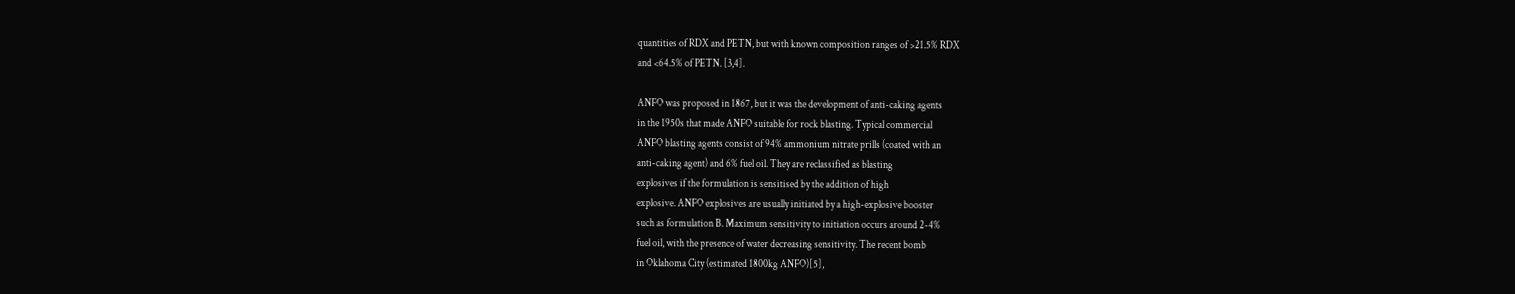quantities of RDX and PETN, but with known composition ranges of >21.5% RDX
and <64.5% of PETN. [3,4].

ANFO was proposed in 1867, but it was the development of anti-caking agents
in the 1950s that made ANFO suitable for rock blasting. Typical commercial
ANFO blasting agents consist of 94% ammonium nitrate prills (coated with an
anti-caking agent) and 6% fuel oil. They are reclassified as blasting
explosives if the formulation is sensitised by the addition of high
explosive. ANFO explosives are usually initiated by a high-explosive booster
such as formulation B. Maximum sensitivity to initiation occurs around 2-4%
fuel oil, with the presence of water decreasing sensitivity. The recent bomb
in Oklahoma City (estimated 1800kg ANFO)[5],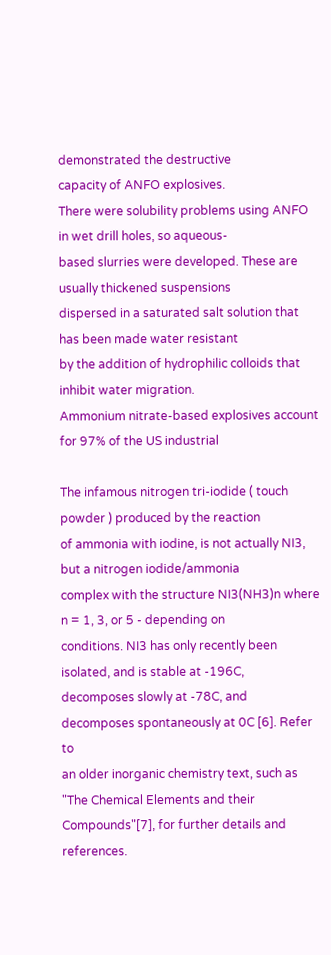demonstrated the destructive
capacity of ANFO explosives.
There were solubility problems using ANFO in wet drill holes, so aqueous-
based slurries were developed. These are usually thickened suspensions
dispersed in a saturated salt solution that has been made water resistant
by the addition of hydrophilic colloids that inhibit water migration.
Ammonium nitrate-based explosives account for 97% of the US industrial

The infamous nitrogen tri-iodide ( touch powder ) produced by the reaction
of ammonia with iodine, is not actually NI3, but a nitrogen iodide/ammonia
complex with the structure NI3(NH3)n where n = 1, 3, or 5 - depending on
conditions. NI3 has only recently been isolated, and is stable at -196C,
decomposes slowly at -78C, and decomposes spontaneously at 0C [6]. Refer to
an older inorganic chemistry text, such as "The Chemical Elements and their
Compounds"[7], for further details and references.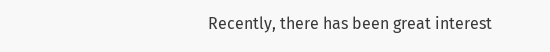Recently, there has been great interest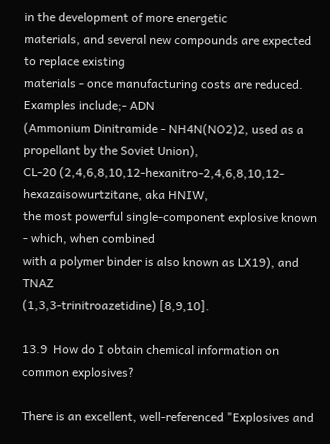in the development of more energetic
materials, and several new compounds are expected to replace existing
materials - once manufacturing costs are reduced. Examples include;- ADN
(Ammonium Dinitramide - NH4N(NO2)2, used as a propellant by the Soviet Union),
CL-20 (2,4,6,8,10,12-hexanitro-2,4,6,8,10,12-hexazaisowurtzitane, aka HNIW,
the most powerful single-component explosive known - which, when combined
with a polymer binder is also known as LX19), and TNAZ
(1,3,3-trinitroazetidine) [8,9,10].

13.9  How do I obtain chemical information on common explosives?

There is an excellent, well-referenced "Explosives and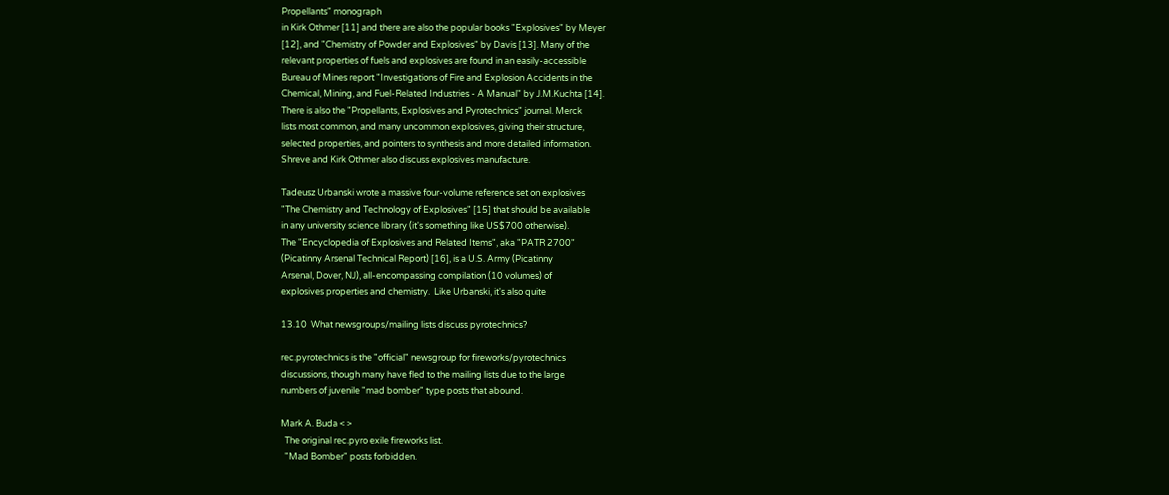Propellants" monograph
in Kirk Othmer [11] and there are also the popular books "Explosives" by Meyer
[12], and "Chemistry of Powder and Explosives" by Davis [13]. Many of the
relevant properties of fuels and explosives are found in an easily-accessible
Bureau of Mines report "Investigations of Fire and Explosion Accidents in the
Chemical, Mining, and Fuel-Related Industries - A Manual" by J.M.Kuchta [14].
There is also the "Propellants, Explosives and Pyrotechnics" journal. Merck
lists most common, and many uncommon explosives, giving their structure,
selected properties, and pointers to synthesis and more detailed information.
Shreve and Kirk Othmer also discuss explosives manufacture.

Tadeusz Urbanski wrote a massive four-volume reference set on explosives
"The Chemistry and Technology of Explosives" [15] that should be available
in any university science library (it's something like US$700 otherwise).
The "Encyclopedia of Explosives and Related Items", aka "PATR 2700"
(Picatinny Arsenal Technical Report) [16], is a U.S. Army (Picatinny
Arsenal, Dover, NJ), all-encompassing compilation (10 volumes) of
explosives properties and chemistry.  Like Urbanski, it's also quite

13.10  What newsgroups/mailing lists discuss pyrotechnics?

rec.pyrotechnics is the "official" newsgroup for fireworks/pyrotechnics
discussions, though many have fled to the mailing lists due to the large
numbers of juvenile "mad bomber" type posts that abound.

Mark A. Buda < >
  The original rec.pyro exile fireworks list.
  "Mad Bomber" posts forbidden.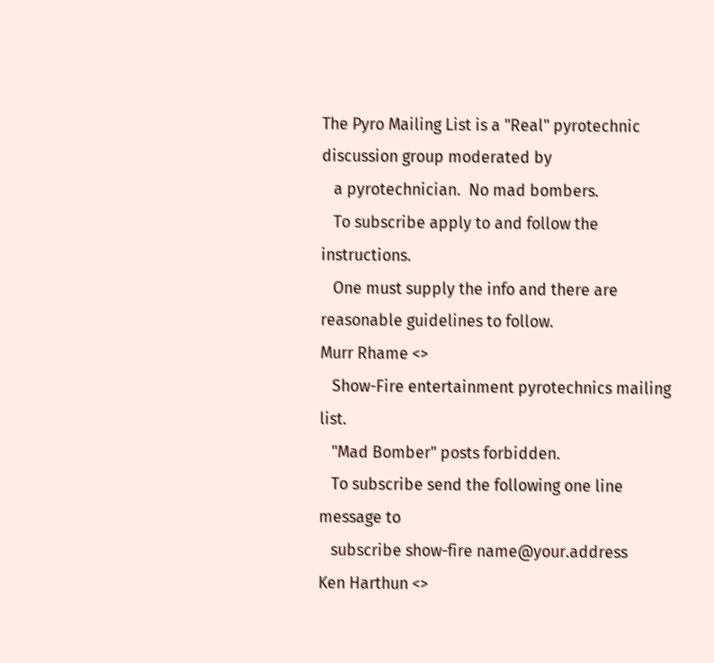The Pyro Mailing List is a "Real" pyrotechnic discussion group moderated by
   a pyrotechnician.  No mad bombers.
   To subscribe apply to and follow the instructions.
   One must supply the info and there are reasonable guidelines to follow.
Murr Rhame <>
   Show-Fire entertainment pyrotechnics mailing list.
   "Mad Bomber" posts forbidden.
   To subscribe send the following one line message to
   subscribe show-fire name@your.address
Ken Harthun <>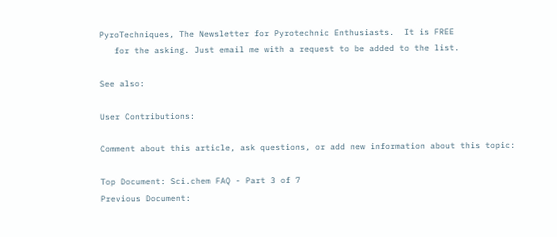PyroTechniques, The Newsletter for Pyrotechnic Enthusiasts.  It is FREE
   for the asking. Just email me with a request to be added to the list.

See also:

User Contributions:

Comment about this article, ask questions, or add new information about this topic:

Top Document: Sci.chem FAQ - Part 3 of 7
Previous Document: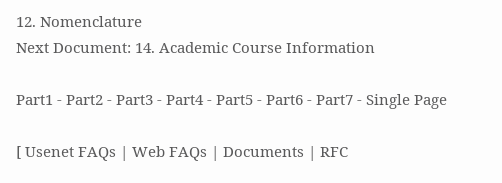12. Nomenclature
Next Document: 14. Academic Course Information

Part1 - Part2 - Part3 - Part4 - Part5 - Part6 - Part7 - Single Page

[ Usenet FAQs | Web FAQs | Documents | RFC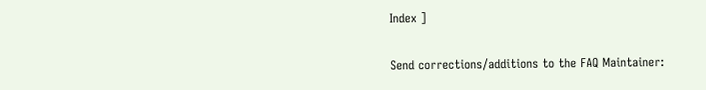Index ]

Send corrections/additions to the FAQ Maintainer: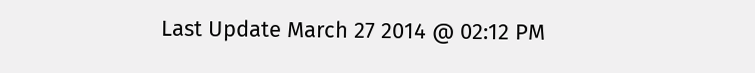Last Update March 27 2014 @ 02:12 PM